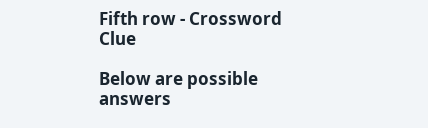Fifth row - Crossword Clue

Below are possible answers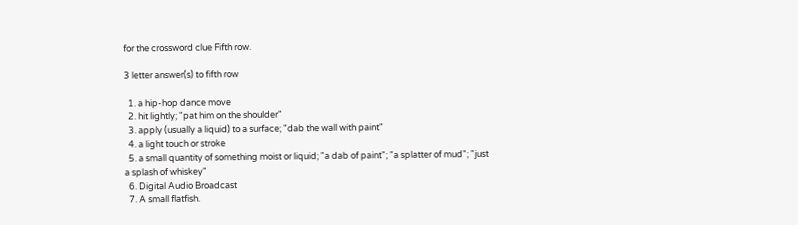for the crossword clue Fifth row.

3 letter answer(s) to fifth row

  1. a hip-hop dance move
  2. hit lightly; "pat him on the shoulder"
  3. apply (usually a liquid) to a surface; "dab the wall with paint"
  4. a light touch or stroke
  5. a small quantity of something moist or liquid; "a dab of paint"; "a splatter of mud"; "just a splash of whiskey"
  6. Digital Audio Broadcast
  7. A small flatfish.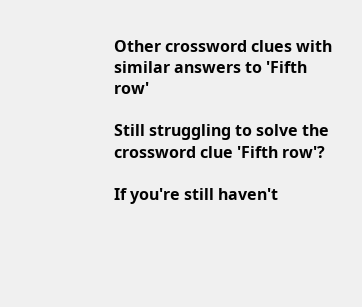Other crossword clues with similar answers to 'Fifth row'

Still struggling to solve the crossword clue 'Fifth row'?

If you're still haven't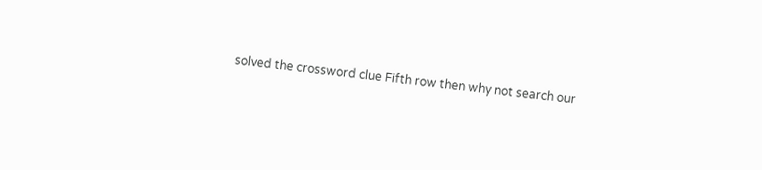solved the crossword clue Fifth row then why not search our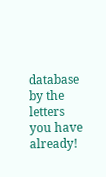database by the letters you have already!